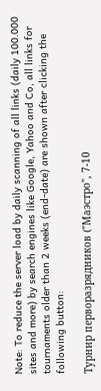Note: To reduce the server load by daily scanning of all links (daily 100.000 sites and more) by search engines like Google, Yahoo and Co, all links for tournaments older than 2 weeks (end-date) are shown after clicking the following button:

Турнир перворазрядников ("Маэстро", 7-10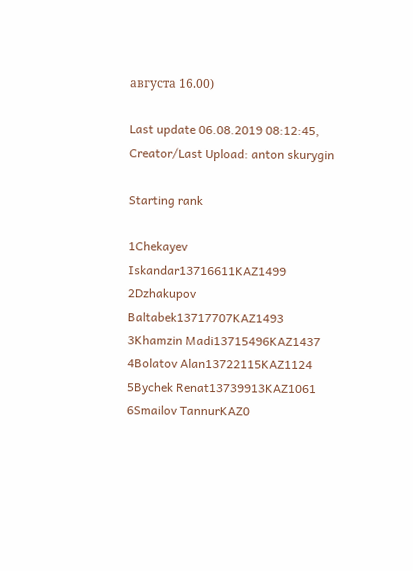августа 16.00)

Last update 06.08.2019 08:12:45, Creator/Last Upload: anton skurygin

Starting rank

1Chekayev Iskandar13716611KAZ1499
2Dzhakupov Baltabek13717707KAZ1493
3Khamzin Madi13715496KAZ1437
4Bolatov Alan13722115KAZ1124
5Bychek Renat13739913KAZ1061
6Smailov TannurKAZ0